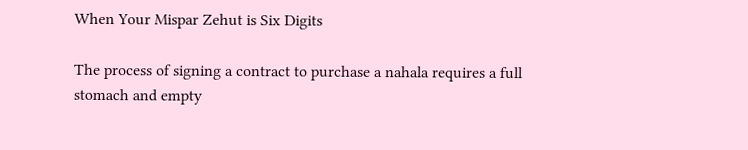When Your Mispar Zehut is Six Digits

The process of signing a contract to purchase a nahala requires a full stomach and empty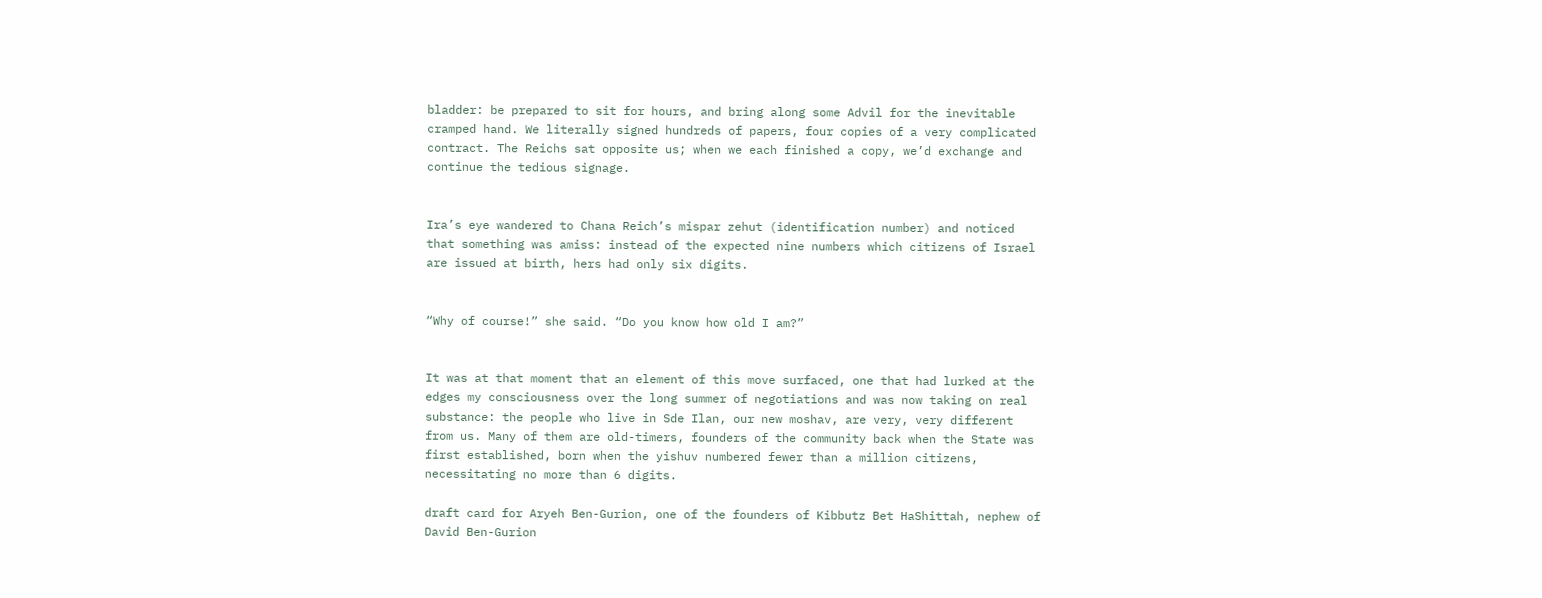bladder: be prepared to sit for hours, and bring along some Advil for the inevitable cramped hand. We literally signed hundreds of papers, four copies of a very complicated contract. The Reichs sat opposite us; when we each finished a copy, we’d exchange and continue the tedious signage.


Ira’s eye wandered to Chana Reich’s mispar zehut (identification number) and noticed that something was amiss: instead of the expected nine numbers which citizens of Israel are issued at birth, hers had only six digits.


“Why of course!” she said. “Do you know how old I am?”


It was at that moment that an element of this move surfaced, one that had lurked at the edges my consciousness over the long summer of negotiations and was now taking on real substance: the people who live in Sde Ilan, our new moshav, are very, very different from us. Many of them are old-timers, founders of the community back when the State was first established, born when the yishuv numbered fewer than a million citizens, necessitating no more than 6 digits.

draft card for Aryeh Ben-Gurion, one of the founders of Kibbutz Bet HaShittah, nephew of David Ben-Gurion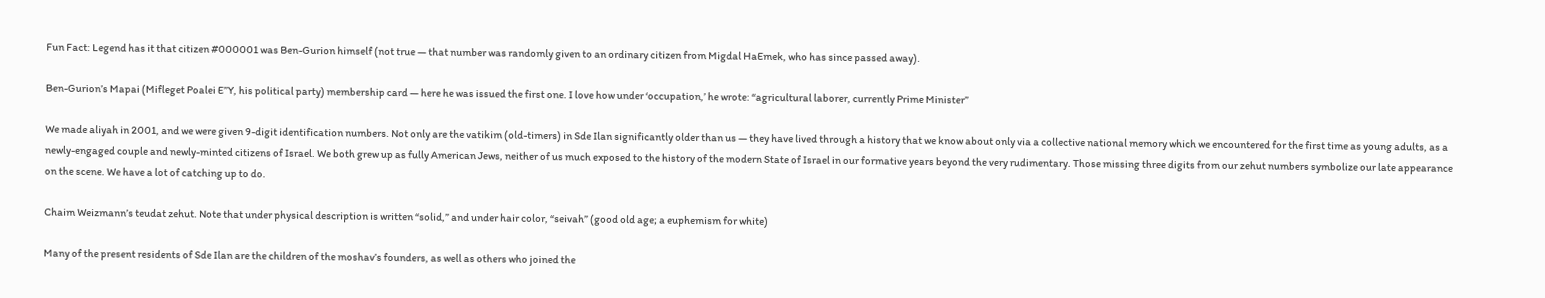Fun Fact: Legend has it that citizen #000001 was Ben-Gurion himself (not true — that number was randomly given to an ordinary citizen from Migdal HaEmek, who has since passed away).

Ben-Gurion’s Mapai (Mifleget Poalei E”Y, his political party) membership card — here he was issued the first one. I love how under ‘occupation,’ he wrote: “agricultural laborer, currently Prime Minister”

We made aliyah in 2001, and we were given 9-digit identification numbers. Not only are the vatikim (old-timers) in Sde Ilan significantly older than us — they have lived through a history that we know about only via a collective national memory which we encountered for the first time as young adults, as a newly-engaged couple and newly-minted citizens of Israel. We both grew up as fully American Jews, neither of us much exposed to the history of the modern State of Israel in our formative years beyond the very rudimentary. Those missing three digits from our zehut numbers symbolize our late appearance on the scene. We have a lot of catching up to do.

Chaim Weizmann’s teudat zehut. Note that under physical description is written “solid,” and under hair color, “seivah” (good old age; a euphemism for white)

Many of the present residents of Sde Ilan are the children of the moshav’s founders, as well as others who joined the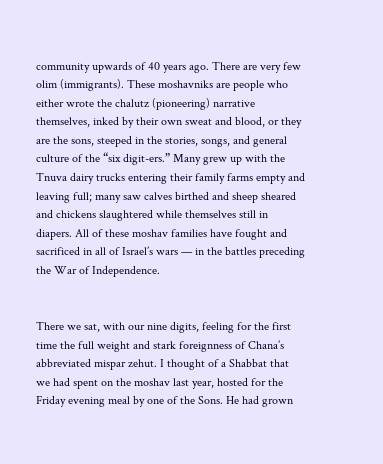community upwards of 40 years ago. There are very few olim (immigrants). These moshavniks are people who either wrote the chalutz (pioneering) narrative themselves, inked by their own sweat and blood, or they are the sons, steeped in the stories, songs, and general culture of the “six digit-ers.” Many grew up with the Tnuva dairy trucks entering their family farms empty and leaving full; many saw calves birthed and sheep sheared and chickens slaughtered while themselves still in diapers. All of these moshav families have fought and sacrificed in all of Israel’s wars — in the battles preceding the War of Independence.


There we sat, with our nine digits, feeling for the first time the full weight and stark foreignness of Chana’s abbreviated mispar zehut. I thought of a Shabbat that we had spent on the moshav last year, hosted for the Friday evening meal by one of the Sons. He had grown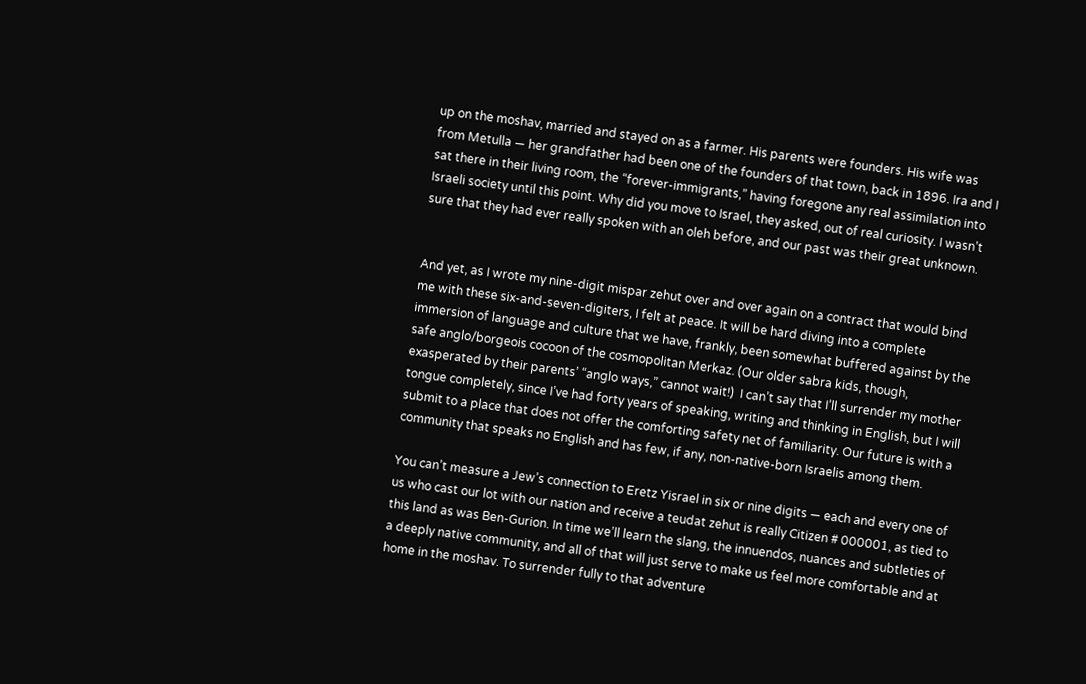up on the moshav, married and stayed on as a farmer. His parents were founders. His wife was from Metulla — her grandfather had been one of the founders of that town, back in 1896. Ira and I sat there in their living room, the “forever-immigrants,” having foregone any real assimilation into Israeli society until this point. Why did you move to Israel, they asked, out of real curiosity. I wasn’t sure that they had ever really spoken with an oleh before, and our past was their great unknown.


And yet, as I wrote my nine-digit mispar zehut over and over again on a contract that would bind me with these six-and-seven-digiters, I felt at peace. It will be hard diving into a complete immersion of language and culture that we have, frankly, been somewhat buffered against by the safe anglo/borgeois cocoon of the cosmopolitan Merkaz. (Our older sabra kids, though, exasperated by their parents’ “anglo ways,” cannot wait!)  I can’t say that I’ll surrender my mother tongue completely, since I’ve had forty years of speaking, writing and thinking in English, but I will submit to a place that does not offer the comforting safety net of familiarity. Our future is with a community that speaks no English and has few, if any, non-native-born Israelis among them.

You can’t measure a Jew’s connection to Eretz Yisrael in six or nine digits — each and every one of us who cast our lot with our nation and receive a teudat zehut is really Citizen # 000001, as tied to this land as was Ben-Gurion. In time we’ll learn the slang, the innuendos, nuances and subtleties of a deeply native community, and all of that will just serve to make us feel more comfortable and at home in the moshav. To surrender fully to that adventure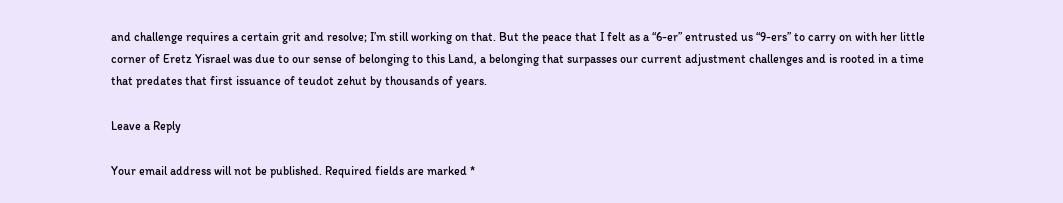and challenge requires a certain grit and resolve; I’m still working on that. But the peace that I felt as a “6-er” entrusted us “9-ers” to carry on with her little corner of Eretz Yisrael was due to our sense of belonging to this Land, a belonging that surpasses our current adjustment challenges and is rooted in a time that predates that first issuance of teudot zehut by thousands of years.

Leave a Reply

Your email address will not be published. Required fields are marked *